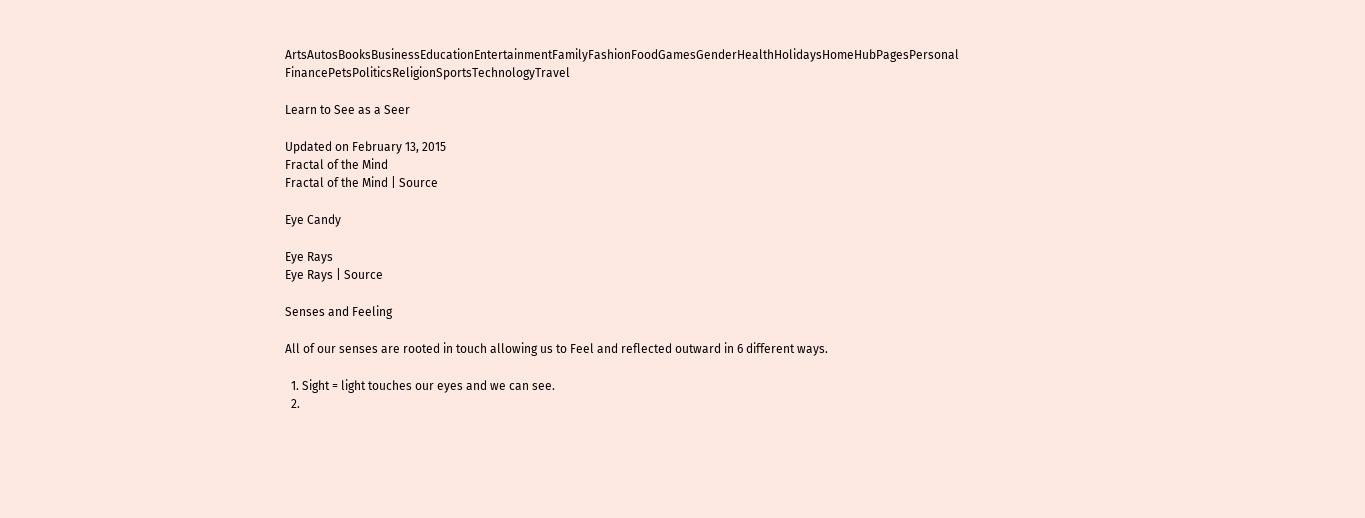ArtsAutosBooksBusinessEducationEntertainmentFamilyFashionFoodGamesGenderHealthHolidaysHomeHubPagesPersonal FinancePetsPoliticsReligionSportsTechnologyTravel

Learn to See as a Seer

Updated on February 13, 2015
Fractal of the Mind
Fractal of the Mind | Source

Eye Candy

Eye Rays
Eye Rays | Source

Senses and Feeling

All of our senses are rooted in touch allowing us to Feel and reflected outward in 6 different ways.

  1. Sight = light touches our eyes and we can see.
  2.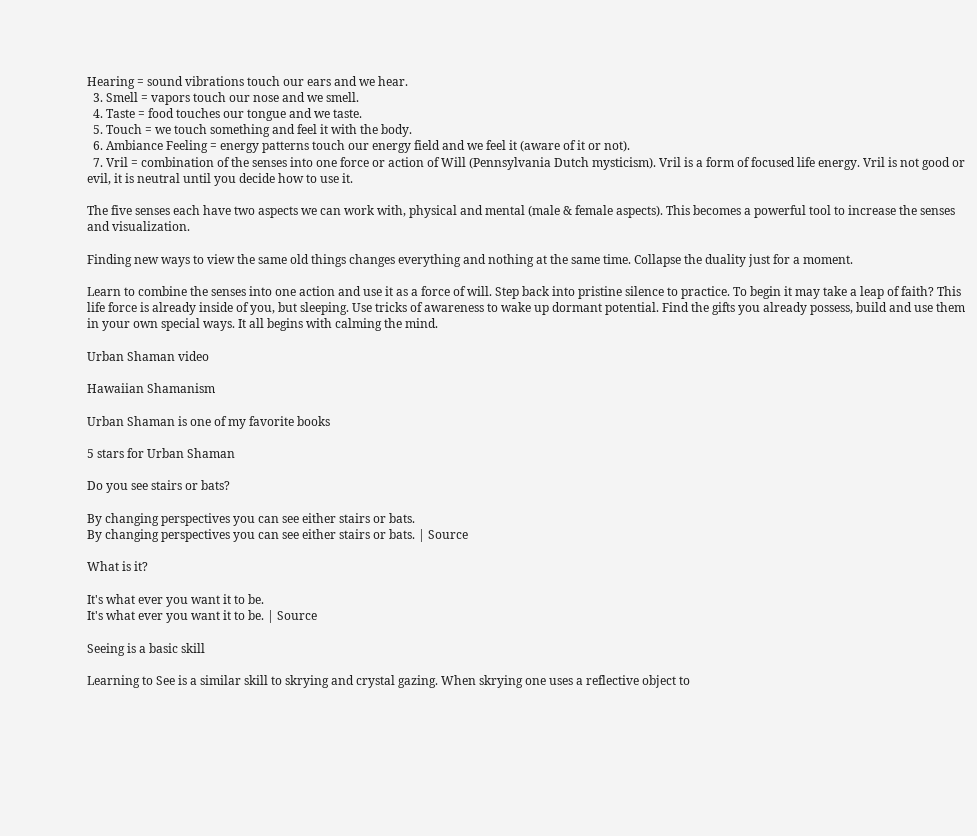Hearing = sound vibrations touch our ears and we hear.
  3. Smell = vapors touch our nose and we smell.
  4. Taste = food touches our tongue and we taste.
  5. Touch = we touch something and feel it with the body.
  6. Ambiance Feeling = energy patterns touch our energy field and we feel it (aware of it or not).
  7. Vril = combination of the senses into one force or action of Will (Pennsylvania Dutch mysticism). Vril is a form of focused life energy. Vril is not good or evil, it is neutral until you decide how to use it.

The five senses each have two aspects we can work with, physical and mental (male & female aspects). This becomes a powerful tool to increase the senses and visualization.

Finding new ways to view the same old things changes everything and nothing at the same time. Collapse the duality just for a moment.

Learn to combine the senses into one action and use it as a force of will. Step back into pristine silence to practice. To begin it may take a leap of faith? This life force is already inside of you, but sleeping. Use tricks of awareness to wake up dormant potential. Find the gifts you already possess, build and use them in your own special ways. It all begins with calming the mind.

Urban Shaman video

Hawaiian Shamanism

Urban Shaman is one of my favorite books

5 stars for Urban Shaman

Do you see stairs or bats?

By changing perspectives you can see either stairs or bats.
By changing perspectives you can see either stairs or bats. | Source

What is it?

It's what ever you want it to be.
It's what ever you want it to be. | Source

Seeing is a basic skill

Learning to See is a similar skill to skrying and crystal gazing. When skrying one uses a reflective object to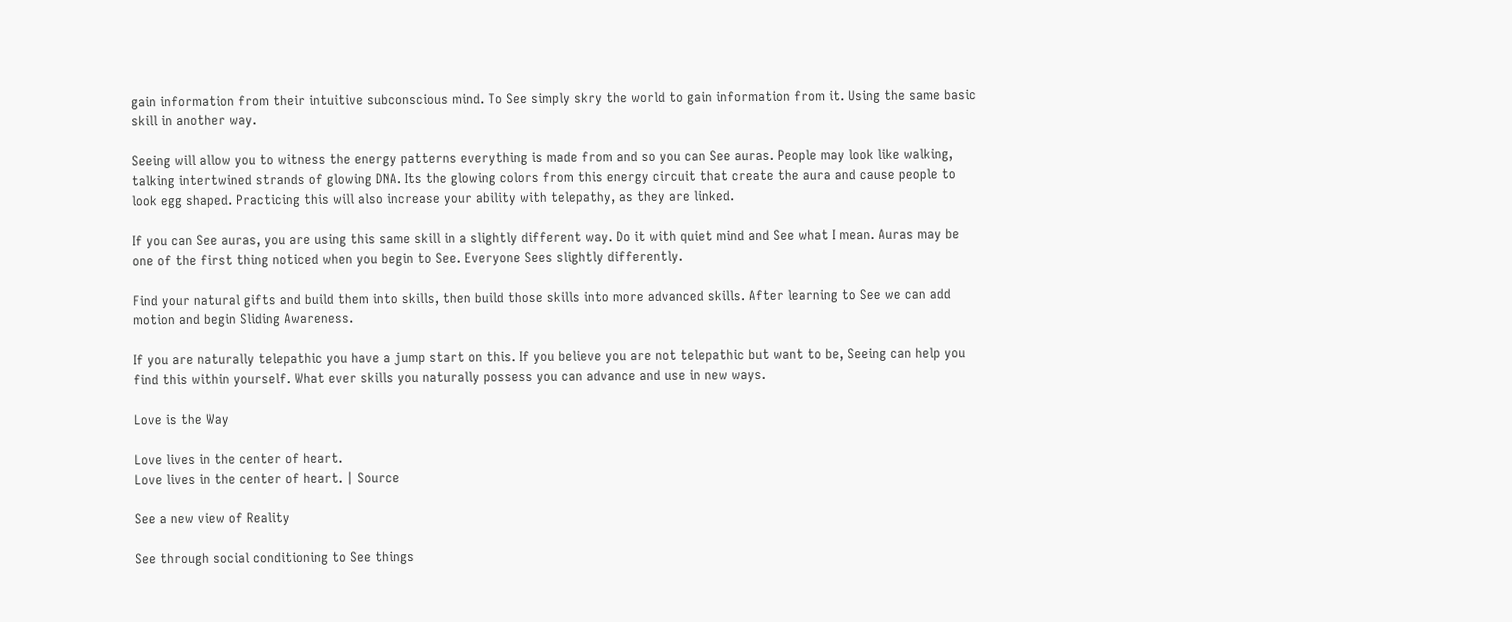gain information from their intuitive subconscious mind. To See simply skry the world to gain information from it. Using the same basic skill in another way.

Seeing will allow you to witness the energy patterns everything is made from and so you can See auras. People may look like walking, talking intertwined strands of glowing DNA. Its the glowing colors from this energy circuit that create the aura and cause people to look egg shaped. Practicing this will also increase your ability with telepathy, as they are linked.

If you can See auras, you are using this same skill in a slightly different way. Do it with quiet mind and See what I mean. Auras may be one of the first thing noticed when you begin to See. Everyone Sees slightly differently.

Find your natural gifts and build them into skills, then build those skills into more advanced skills. After learning to See we can add motion and begin Sliding Awareness.

If you are naturally telepathic you have a jump start on this. If you believe you are not telepathic but want to be, Seeing can help you find this within yourself. What ever skills you naturally possess you can advance and use in new ways.

Love is the Way

Love lives in the center of heart.
Love lives in the center of heart. | Source

See a new view of Reality

See through social conditioning to See things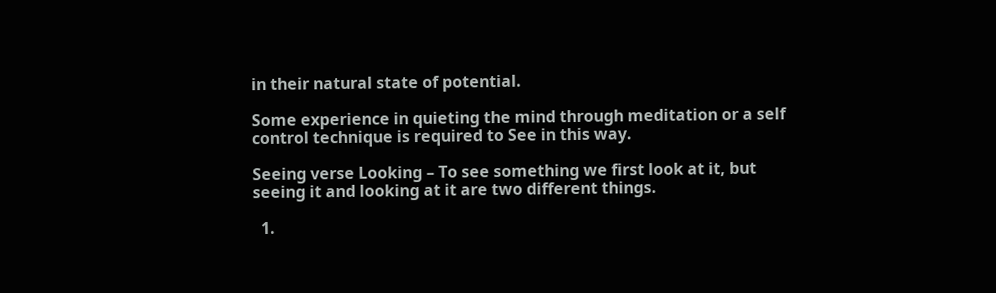in their natural state of potential.

Some experience in quieting the mind through meditation or a self control technique is required to See in this way.

Seeing verse Looking – To see something we first look at it, but seeing it and looking at it are two different things.

  1.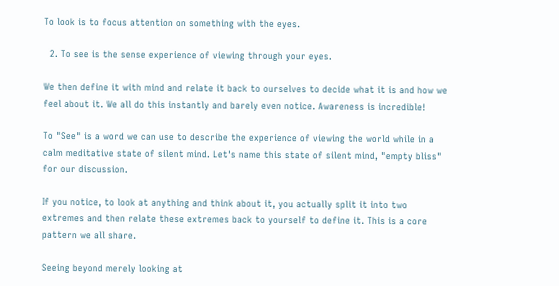To look is to focus attention on something with the eyes.

  2. To see is the sense experience of viewing through your eyes.

We then define it with mind and relate it back to ourselves to decide what it is and how we feel about it. We all do this instantly and barely even notice. Awareness is incredible!

To "See" is a word we can use to describe the experience of viewing the world while in a calm meditative state of silent mind. Let's name this state of silent mind, "empty bliss" for our discussion.

If you notice, to look at anything and think about it, you actually split it into two extremes and then relate these extremes back to yourself to define it. This is a core pattern we all share.

Seeing beyond merely looking at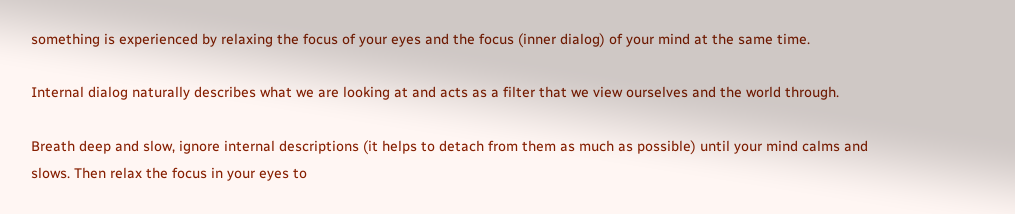something is experienced by relaxing the focus of your eyes and the focus (inner dialog) of your mind at the same time.

Internal dialog naturally describes what we are looking at and acts as a filter that we view ourselves and the world through.

Breath deep and slow, ignore internal descriptions (it helps to detach from them as much as possible) until your mind calms and slows. Then relax the focus in your eyes to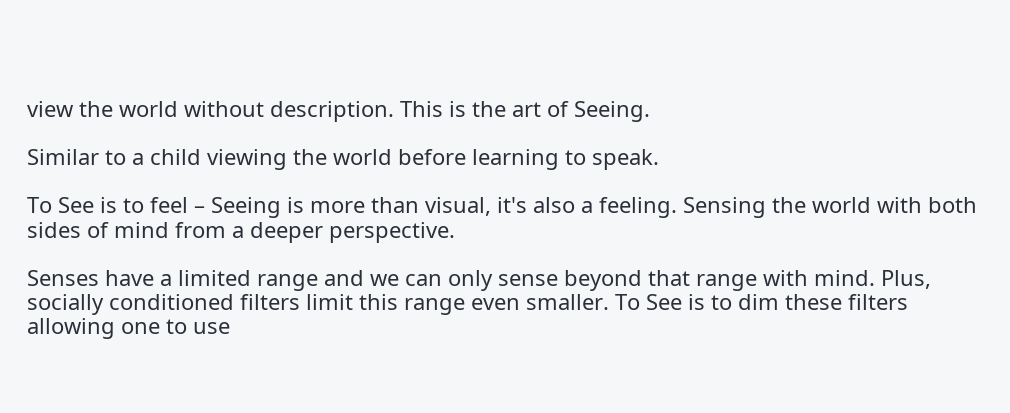view the world without description. This is the art of Seeing.

Similar to a child viewing the world before learning to speak.

To See is to feel – Seeing is more than visual, it's also a feeling. Sensing the world with both sides of mind from a deeper perspective.

Senses have a limited range and we can only sense beyond that range with mind. Plus, socially conditioned filters limit this range even smaller. To See is to dim these filters allowing one to use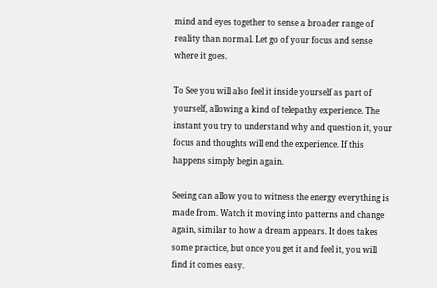mind and eyes together to sense a broader range of reality than normal. Let go of your focus and sense where it goes.

To See you will also feel it inside yourself as part of yourself, allowing a kind of telepathy experience. The instant you try to understand why and question it, your focus and thoughts will end the experience. If this happens simply begin again.

Seeing can allow you to witness the energy everything is made from. Watch it moving into patterns and change again, similar to how a dream appears. It does takes some practice, but once you get it and feel it, you will find it comes easy.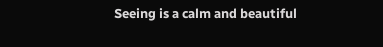Seeing is a calm and beautiful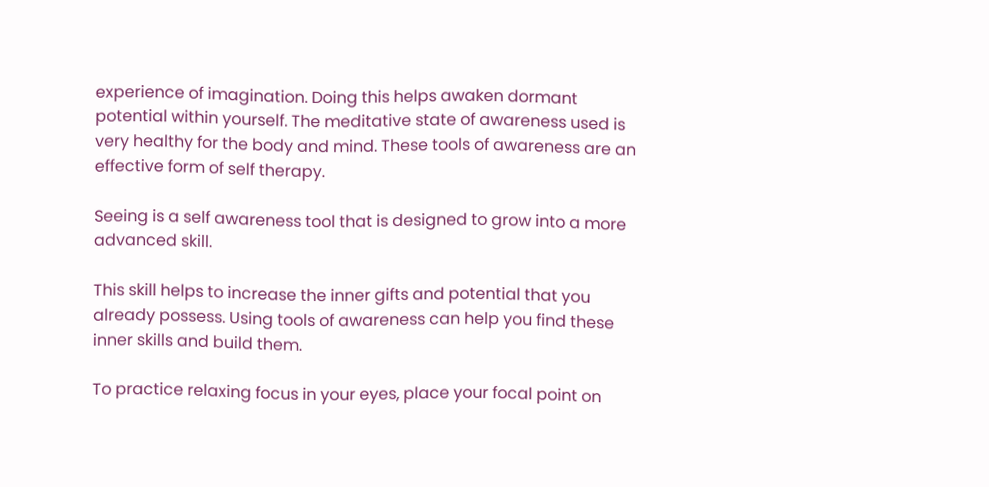experience of imagination. Doing this helps awaken dormant potential within yourself. The meditative state of awareness used is very healthy for the body and mind. These tools of awareness are an effective form of self therapy.

Seeing is a self awareness tool that is designed to grow into a more advanced skill.

This skill helps to increase the inner gifts and potential that you already possess. Using tools of awareness can help you find these inner skills and build them.

To practice relaxing focus in your eyes, place your focal point on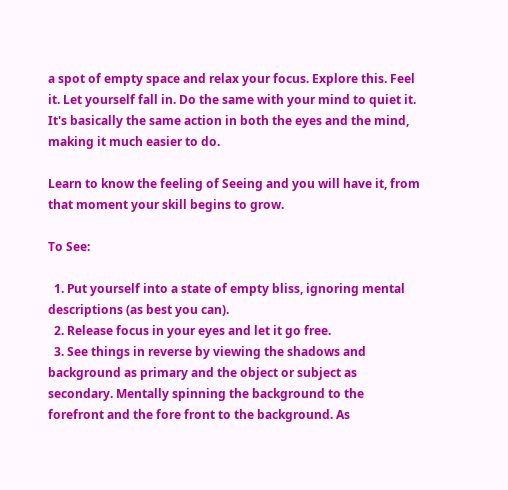a spot of empty space and relax your focus. Explore this. Feel it. Let yourself fall in. Do the same with your mind to quiet it. It's basically the same action in both the eyes and the mind, making it much easier to do.

Learn to know the feeling of Seeing and you will have it, from that moment your skill begins to grow.

To See:

  1. Put yourself into a state of empty bliss, ignoring mental descriptions (as best you can).
  2. Release focus in your eyes and let it go free.
  3. See things in reverse by viewing the shadows and background as primary and the object or subject as secondary. Mentally spinning the background to the forefront and the fore front to the background. As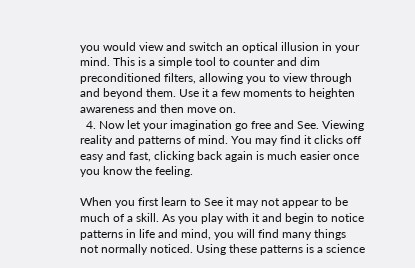you would view and switch an optical illusion in your mind. This is a simple tool to counter and dim preconditioned filters, allowing you to view through and beyond them. Use it a few moments to heighten awareness and then move on.
  4. Now let your imagination go free and See. Viewing reality and patterns of mind. You may find it clicks off easy and fast, clicking back again is much easier once you know the feeling.

When you first learn to See it may not appear to be much of a skill. As you play with it and begin to notice patterns in life and mind, you will find many things not normally noticed. Using these patterns is a science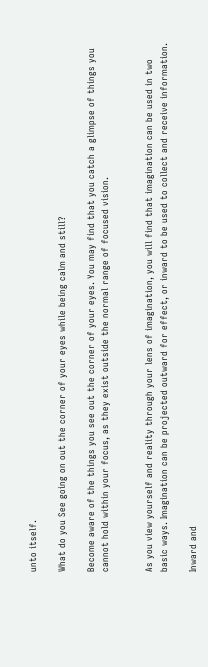unto itself.

What do you See going on out the corner of your eyes while being calm and still?

Become aware of the things you see out the corner of your eyes. You may find that you catch a glimpse of things you cannot hold within your focus, as they exist outside the normal range of focused vision.


As you view yourself and reality through your lens of imagination, you will find that imagination can be used in two basic ways. Imagination can be projected outward for effect, or inward to be used to collect and receive information.

Inward and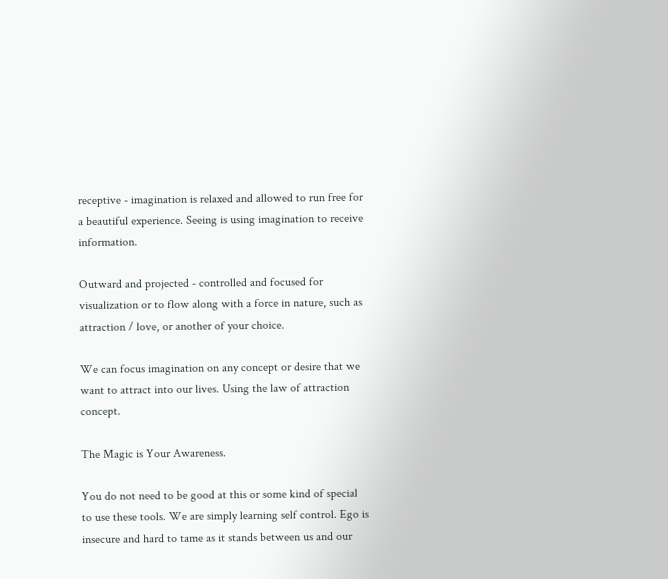receptive - imagination is relaxed and allowed to run free for a beautiful experience. Seeing is using imagination to receive information.

Outward and projected - controlled and focused for visualization or to flow along with a force in nature, such as attraction / love, or another of your choice.

We can focus imagination on any concept or desire that we want to attract into our lives. Using the law of attraction concept.

The Magic is Your Awareness.

You do not need to be good at this or some kind of special to use these tools. We are simply learning self control. Ego is insecure and hard to tame as it stands between us and our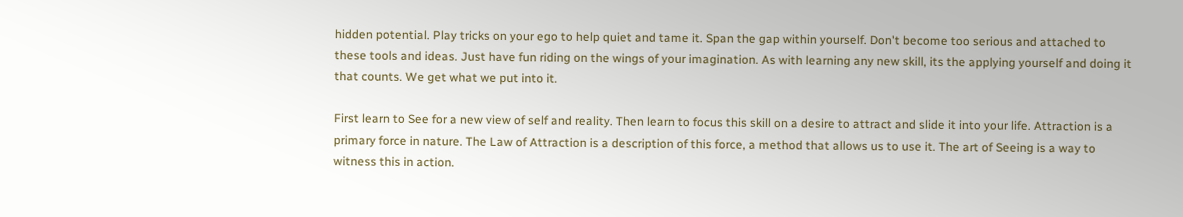hidden potential. Play tricks on your ego to help quiet and tame it. Span the gap within yourself. Don't become too serious and attached to these tools and ideas. Just have fun riding on the wings of your imagination. As with learning any new skill, its the applying yourself and doing it that counts. We get what we put into it.

First learn to See for a new view of self and reality. Then learn to focus this skill on a desire to attract and slide it into your life. Attraction is a primary force in nature. The Law of Attraction is a description of this force, a method that allows us to use it. The art of Seeing is a way to witness this in action.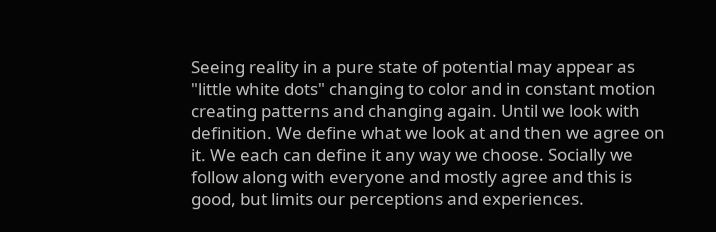Seeing reality in a pure state of potential may appear as "little white dots" changing to color and in constant motion creating patterns and changing again. Until we look with definition. We define what we look at and then we agree on it. We each can define it any way we choose. Socially we follow along with everyone and mostly agree and this is good, but limits our perceptions and experiences.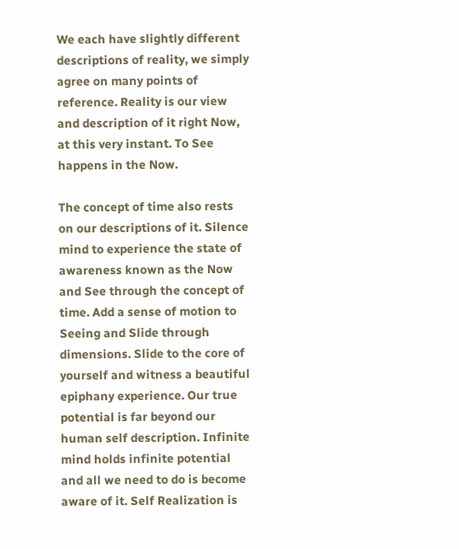We each have slightly different descriptions of reality, we simply agree on many points of reference. Reality is our view and description of it right Now, at this very instant. To See happens in the Now.

The concept of time also rests on our descriptions of it. Silence mind to experience the state of awareness known as the Now and See through the concept of time. Add a sense of motion to Seeing and Slide through dimensions. Slide to the core of yourself and witness a beautiful epiphany experience. Our true potential is far beyond our human self description. Infinite mind holds infinite potential and all we need to do is become aware of it. Self Realization is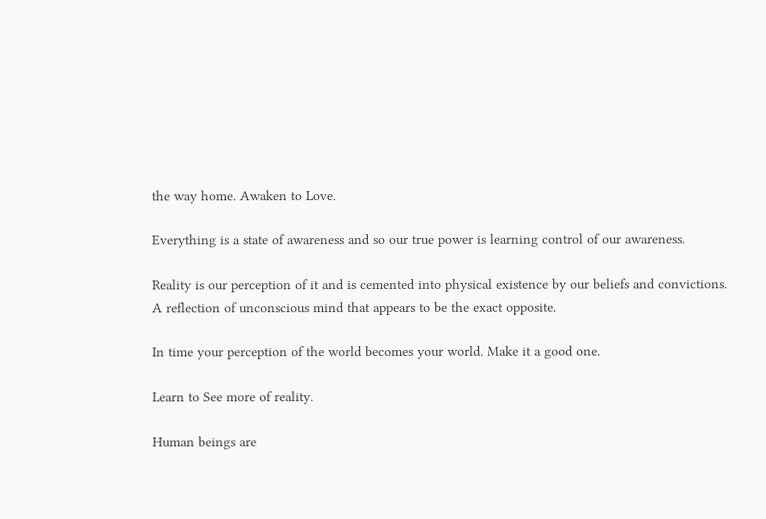the way home. Awaken to Love.

Everything is a state of awareness and so our true power is learning control of our awareness.

Reality is our perception of it and is cemented into physical existence by our beliefs and convictions. A reflection of unconscious mind that appears to be the exact opposite.

In time your perception of the world becomes your world. Make it a good one.

Learn to See more of reality.

Human beings are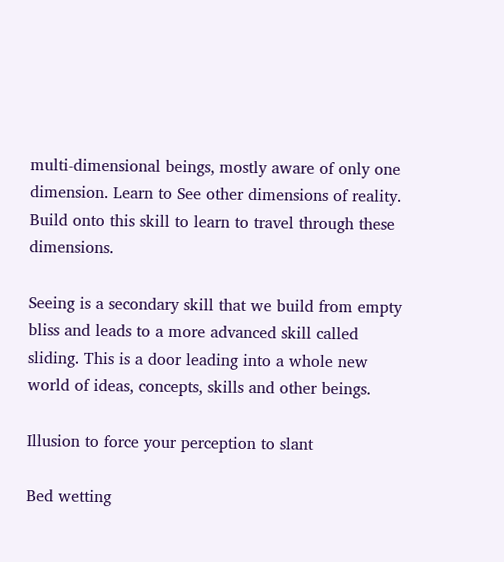multi-dimensional beings, mostly aware of only one dimension. Learn to See other dimensions of reality. Build onto this skill to learn to travel through these dimensions.

Seeing is a secondary skill that we build from empty bliss and leads to a more advanced skill called sliding. This is a door leading into a whole new world of ideas, concepts, skills and other beings.

Illusion to force your perception to slant

Bed wetting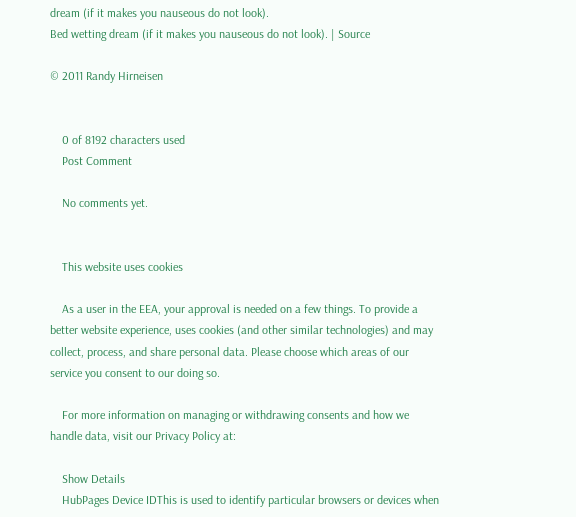dream (if it makes you nauseous do not look).
Bed wetting dream (if it makes you nauseous do not look). | Source

© 2011 Randy Hirneisen


    0 of 8192 characters used
    Post Comment

    No comments yet.


    This website uses cookies

    As a user in the EEA, your approval is needed on a few things. To provide a better website experience, uses cookies (and other similar technologies) and may collect, process, and share personal data. Please choose which areas of our service you consent to our doing so.

    For more information on managing or withdrawing consents and how we handle data, visit our Privacy Policy at:

    Show Details
    HubPages Device IDThis is used to identify particular browsers or devices when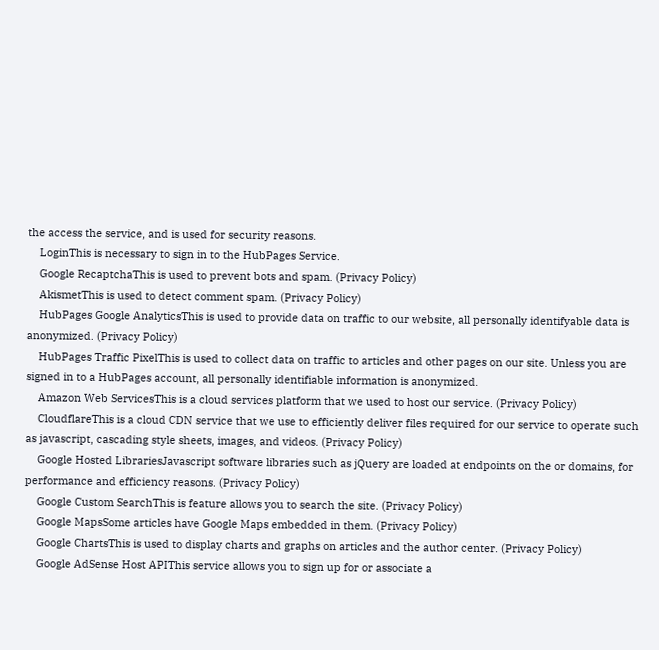the access the service, and is used for security reasons.
    LoginThis is necessary to sign in to the HubPages Service.
    Google RecaptchaThis is used to prevent bots and spam. (Privacy Policy)
    AkismetThis is used to detect comment spam. (Privacy Policy)
    HubPages Google AnalyticsThis is used to provide data on traffic to our website, all personally identifyable data is anonymized. (Privacy Policy)
    HubPages Traffic PixelThis is used to collect data on traffic to articles and other pages on our site. Unless you are signed in to a HubPages account, all personally identifiable information is anonymized.
    Amazon Web ServicesThis is a cloud services platform that we used to host our service. (Privacy Policy)
    CloudflareThis is a cloud CDN service that we use to efficiently deliver files required for our service to operate such as javascript, cascading style sheets, images, and videos. (Privacy Policy)
    Google Hosted LibrariesJavascript software libraries such as jQuery are loaded at endpoints on the or domains, for performance and efficiency reasons. (Privacy Policy)
    Google Custom SearchThis is feature allows you to search the site. (Privacy Policy)
    Google MapsSome articles have Google Maps embedded in them. (Privacy Policy)
    Google ChartsThis is used to display charts and graphs on articles and the author center. (Privacy Policy)
    Google AdSense Host APIThis service allows you to sign up for or associate a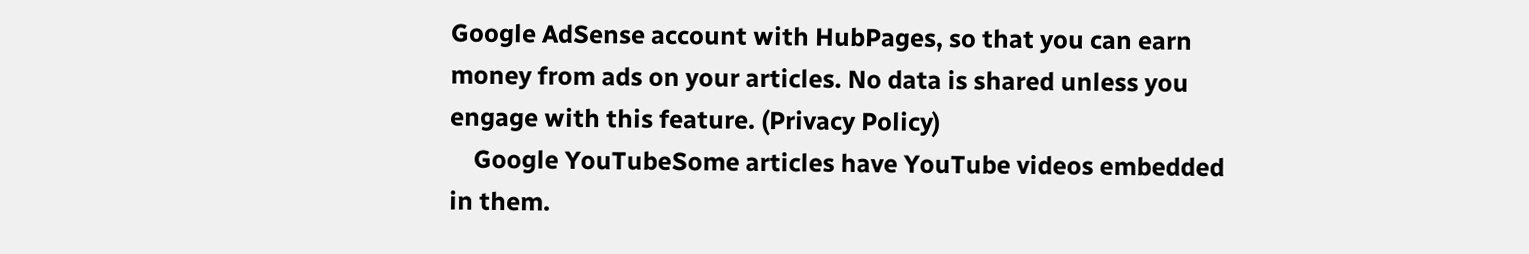Google AdSense account with HubPages, so that you can earn money from ads on your articles. No data is shared unless you engage with this feature. (Privacy Policy)
    Google YouTubeSome articles have YouTube videos embedded in them.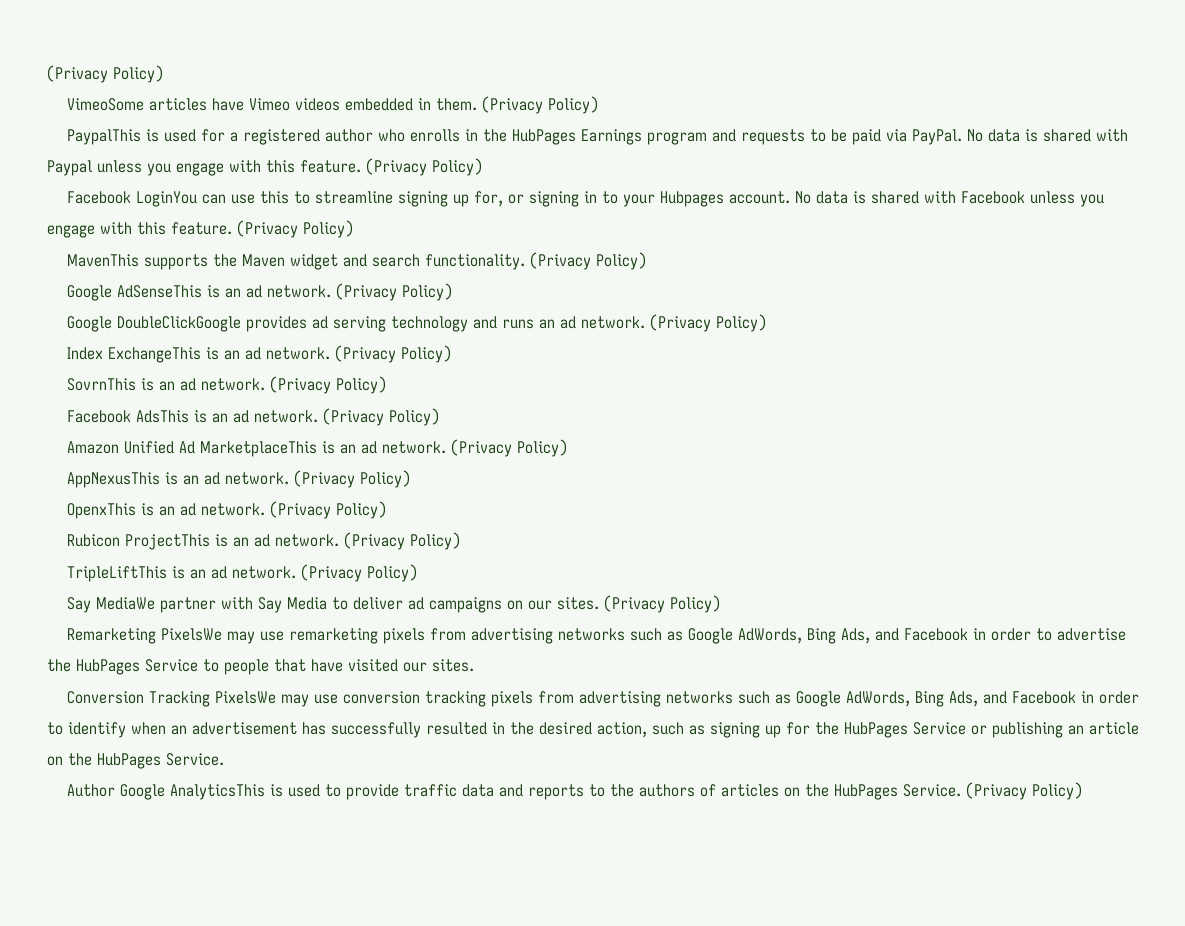(Privacy Policy)
    VimeoSome articles have Vimeo videos embedded in them. (Privacy Policy)
    PaypalThis is used for a registered author who enrolls in the HubPages Earnings program and requests to be paid via PayPal. No data is shared with Paypal unless you engage with this feature. (Privacy Policy)
    Facebook LoginYou can use this to streamline signing up for, or signing in to your Hubpages account. No data is shared with Facebook unless you engage with this feature. (Privacy Policy)
    MavenThis supports the Maven widget and search functionality. (Privacy Policy)
    Google AdSenseThis is an ad network. (Privacy Policy)
    Google DoubleClickGoogle provides ad serving technology and runs an ad network. (Privacy Policy)
    Index ExchangeThis is an ad network. (Privacy Policy)
    SovrnThis is an ad network. (Privacy Policy)
    Facebook AdsThis is an ad network. (Privacy Policy)
    Amazon Unified Ad MarketplaceThis is an ad network. (Privacy Policy)
    AppNexusThis is an ad network. (Privacy Policy)
    OpenxThis is an ad network. (Privacy Policy)
    Rubicon ProjectThis is an ad network. (Privacy Policy)
    TripleLiftThis is an ad network. (Privacy Policy)
    Say MediaWe partner with Say Media to deliver ad campaigns on our sites. (Privacy Policy)
    Remarketing PixelsWe may use remarketing pixels from advertising networks such as Google AdWords, Bing Ads, and Facebook in order to advertise the HubPages Service to people that have visited our sites.
    Conversion Tracking PixelsWe may use conversion tracking pixels from advertising networks such as Google AdWords, Bing Ads, and Facebook in order to identify when an advertisement has successfully resulted in the desired action, such as signing up for the HubPages Service or publishing an article on the HubPages Service.
    Author Google AnalyticsThis is used to provide traffic data and reports to the authors of articles on the HubPages Service. (Privacy Policy)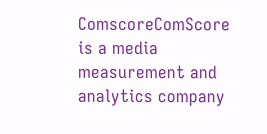ComscoreComScore is a media measurement and analytics company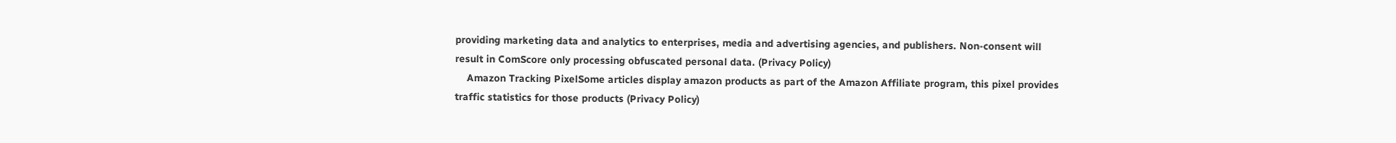providing marketing data and analytics to enterprises, media and advertising agencies, and publishers. Non-consent will result in ComScore only processing obfuscated personal data. (Privacy Policy)
    Amazon Tracking PixelSome articles display amazon products as part of the Amazon Affiliate program, this pixel provides traffic statistics for those products (Privacy Policy)